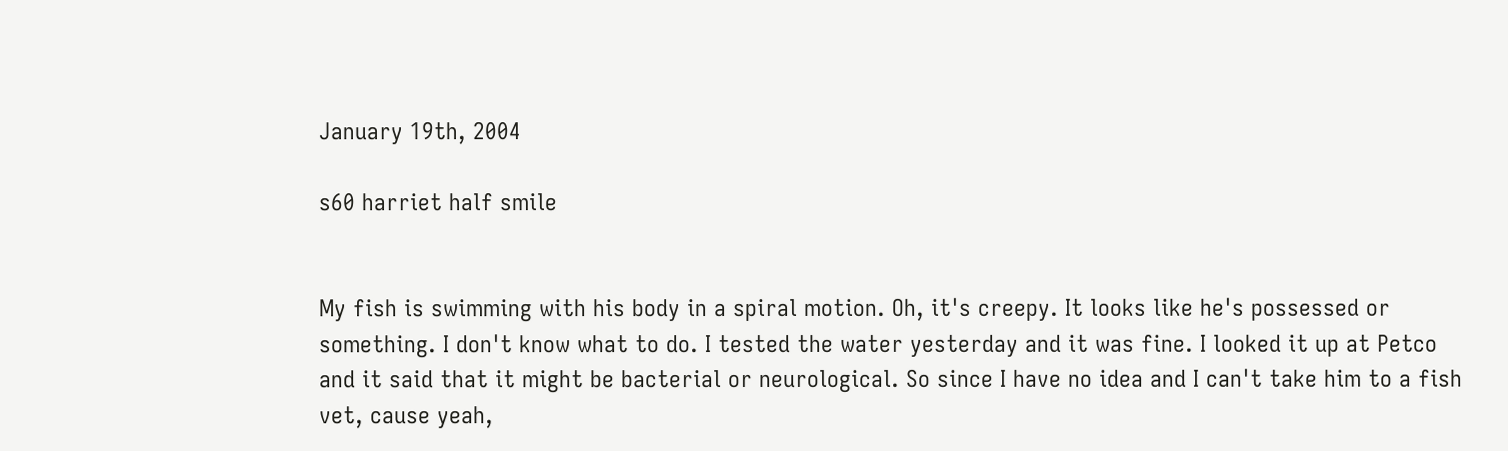January 19th, 2004

s60 harriet half smile


My fish is swimming with his body in a spiral motion. Oh, it's creepy. It looks like he's possessed or something. I don't know what to do. I tested the water yesterday and it was fine. I looked it up at Petco and it said that it might be bacterial or neurological. So since I have no idea and I can't take him to a fish vet, cause yeah,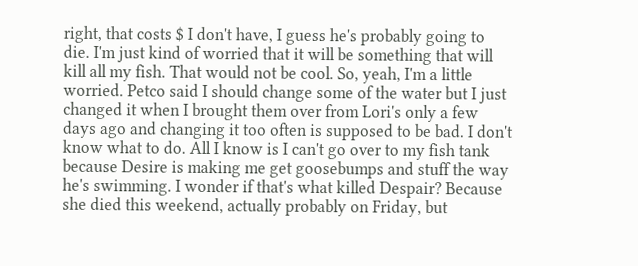right, that costs $ I don't have, I guess he's probably going to die. I'm just kind of worried that it will be something that will kill all my fish. That would not be cool. So, yeah, I'm a little worried. Petco said I should change some of the water but I just changed it when I brought them over from Lori's only a few days ago and changing it too often is supposed to be bad. I don't know what to do. All I know is I can't go over to my fish tank because Desire is making me get goosebumps and stuff the way he's swimming. I wonder if that's what killed Despair? Because she died this weekend, actually probably on Friday, but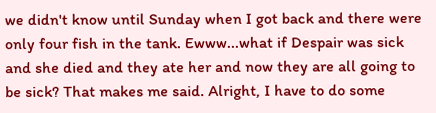we didn't know until Sunday when I got back and there were only four fish in the tank. Ewww...what if Despair was sick and she died and they ate her and now they are all going to be sick? That makes me said. Alright, I have to do some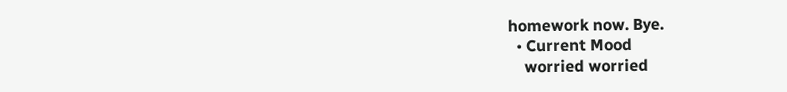homework now. Bye.
  • Current Mood
    worried worried